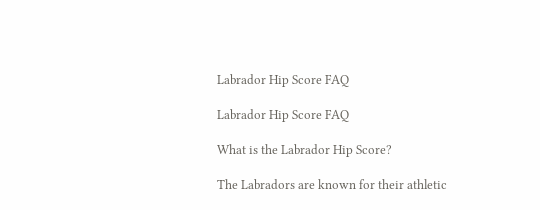Labrador Hip Score FAQ

Labrador Hip Score FAQ

What is the Labrador Hip Score?

The Labradors are known for their athletic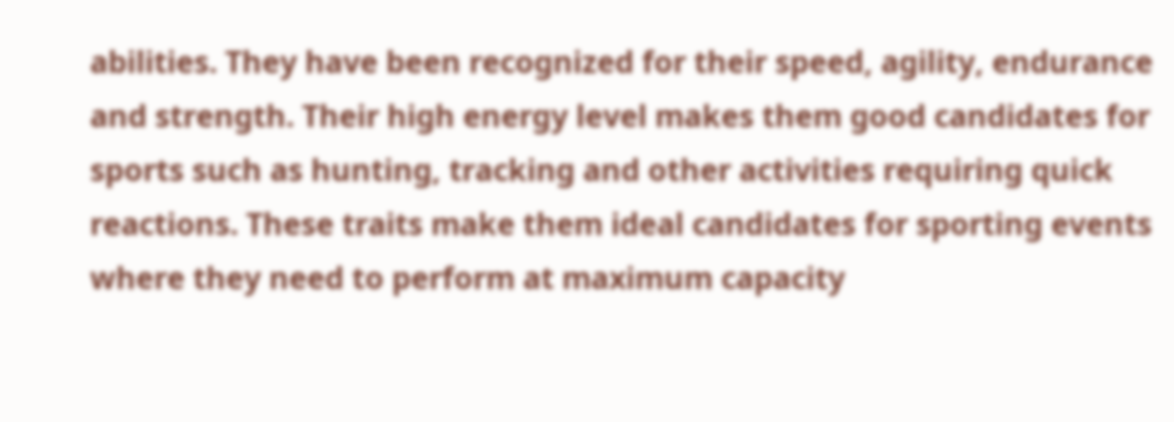abilities. They have been recognized for their speed, agility, endurance and strength. Their high energy level makes them good candidates for sports such as hunting, tracking and other activities requiring quick reactions. These traits make them ideal candidates for sporting events where they need to perform at maximum capacity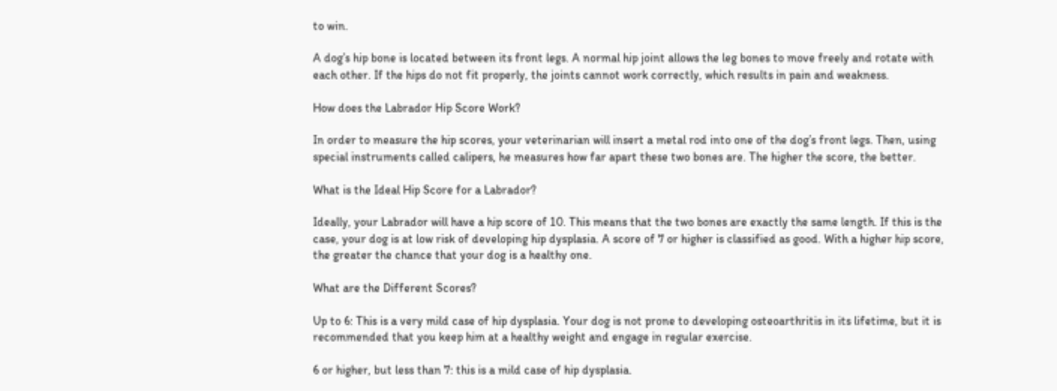to win.

A dog’s hip bone is located between its front legs. A normal hip joint allows the leg bones to move freely and rotate with each other. If the hips do not fit properly, the joints cannot work correctly, which results in pain and weakness.

How does the Labrador Hip Score Work?

In order to measure the hip scores, your veterinarian will insert a metal rod into one of the dog’s front legs. Then, using special instruments called calipers, he measures how far apart these two bones are. The higher the score, the better.

What is the Ideal Hip Score for a Labrador?

Ideally, your Labrador will have a hip score of 10. This means that the two bones are exactly the same length. If this is the case, your dog is at low risk of developing hip dysplasia. A score of 7 or higher is classified as good. With a higher hip score, the greater the chance that your dog is a healthy one.

What are the Different Scores?

Up to 6: This is a very mild case of hip dysplasia. Your dog is not prone to developing osteoarthritis in its lifetime, but it is recommended that you keep him at a healthy weight and engage in regular exercise.

6 or higher, but less than 7: this is a mild case of hip dysplasia.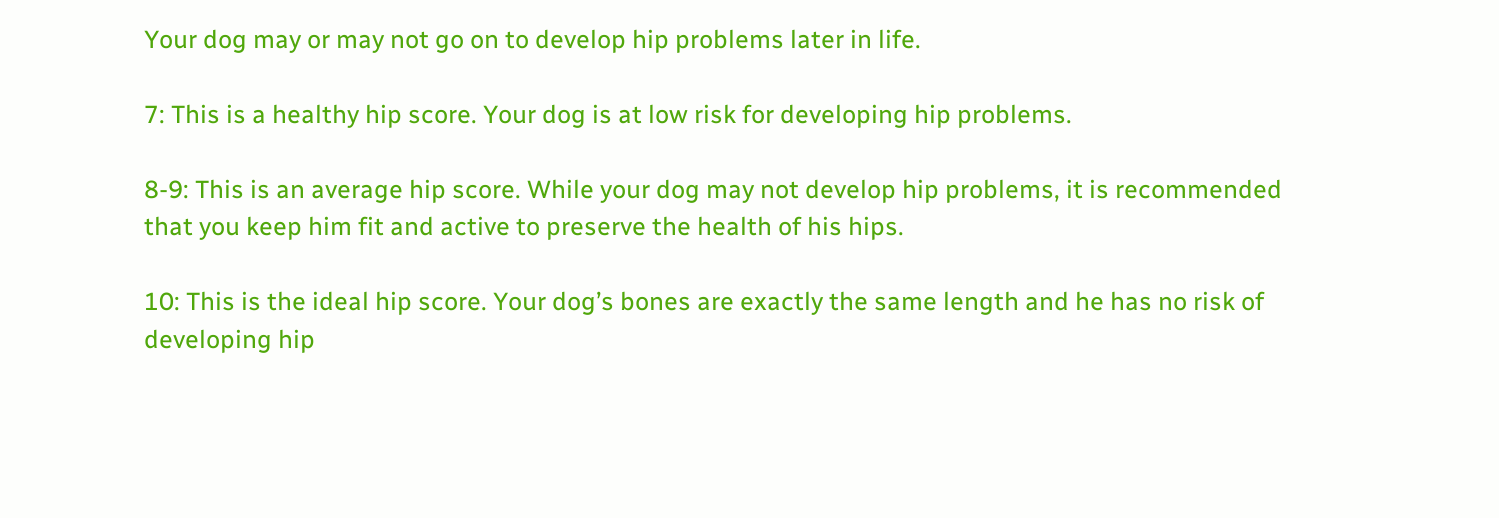Your dog may or may not go on to develop hip problems later in life.

7: This is a healthy hip score. Your dog is at low risk for developing hip problems.

8-9: This is an average hip score. While your dog may not develop hip problems, it is recommended that you keep him fit and active to preserve the health of his hips.

10: This is the ideal hip score. Your dog’s bones are exactly the same length and he has no risk of developing hip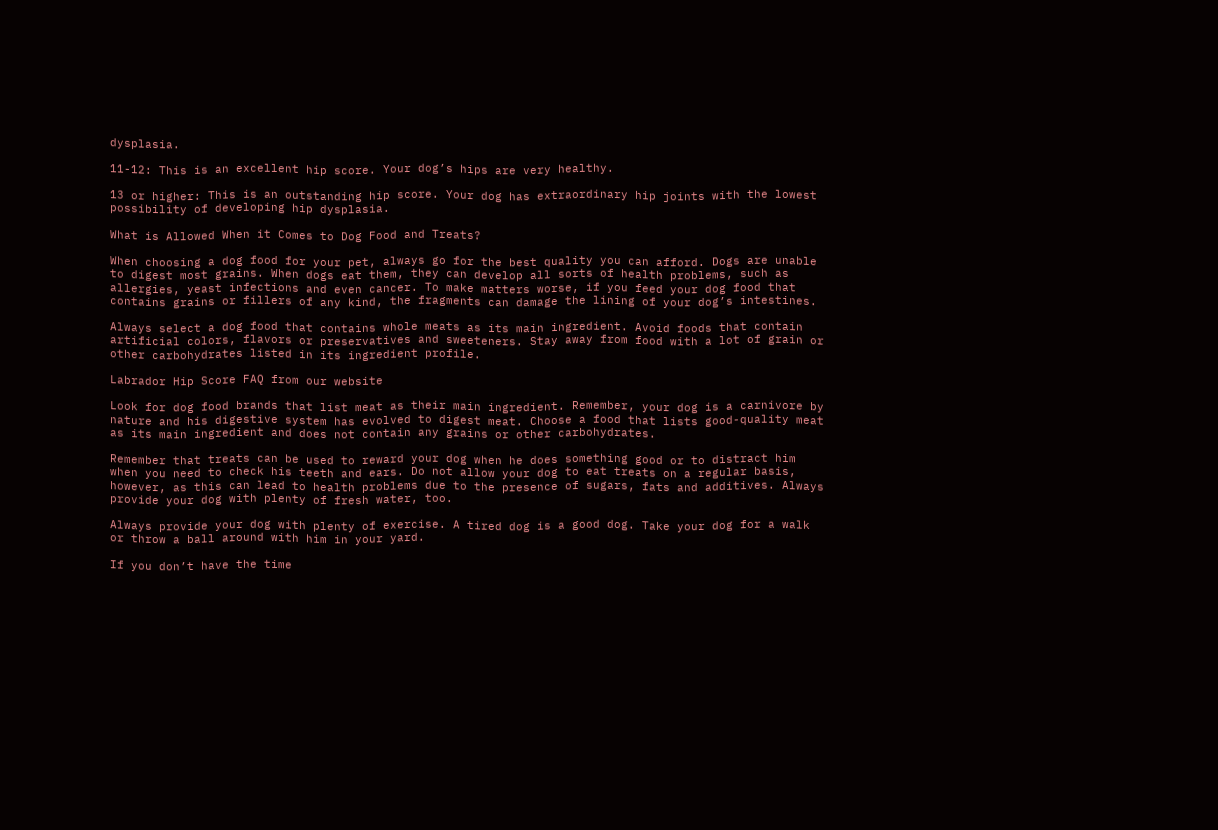dysplasia.

11-12: This is an excellent hip score. Your dog’s hips are very healthy.

13 or higher: This is an outstanding hip score. Your dog has extraordinary hip joints with the lowest possibility of developing hip dysplasia.

What is Allowed When it Comes to Dog Food and Treats?

When choosing a dog food for your pet, always go for the best quality you can afford. Dogs are unable to digest most grains. When dogs eat them, they can develop all sorts of health problems, such as allergies, yeast infections and even cancer. To make matters worse, if you feed your dog food that contains grains or fillers of any kind, the fragments can damage the lining of your dog’s intestines.

Always select a dog food that contains whole meats as its main ingredient. Avoid foods that contain artificial colors, flavors or preservatives and sweeteners. Stay away from food with a lot of grain or other carbohydrates listed in its ingredient profile.

Labrador Hip Score FAQ from our website

Look for dog food brands that list meat as their main ingredient. Remember, your dog is a carnivore by nature and his digestive system has evolved to digest meat. Choose a food that lists good-quality meat as its main ingredient and does not contain any grains or other carbohydrates.

Remember that treats can be used to reward your dog when he does something good or to distract him when you need to check his teeth and ears. Do not allow your dog to eat treats on a regular basis, however, as this can lead to health problems due to the presence of sugars, fats and additives. Always provide your dog with plenty of fresh water, too.

Always provide your dog with plenty of exercise. A tired dog is a good dog. Take your dog for a walk or throw a ball around with him in your yard.

If you don’t have the time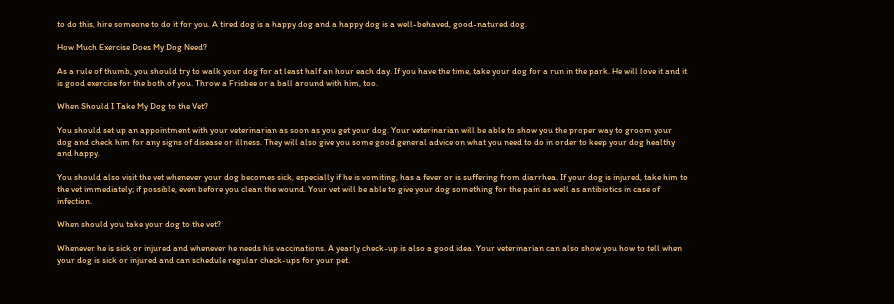to do this, hire someone to do it for you. A tired dog is a happy dog and a happy dog is a well-behaved, good-natured dog.

How Much Exercise Does My Dog Need?

As a rule of thumb, you should try to walk your dog for at least half an hour each day. If you have the time, take your dog for a run in the park. He will love it and it is good exercise for the both of you. Throw a Frisbee or a ball around with him, too.

When Should I Take My Dog to the Vet?

You should set up an appointment with your veterinarian as soon as you get your dog. Your veterinarian will be able to show you the proper way to groom your dog and check him for any signs of disease or illness. They will also give you some good general advice on what you need to do in order to keep your dog healthy and happy.

You should also visit the vet whenever your dog becomes sick, especially if he is vomiting, has a fever or is suffering from diarrhea. If your dog is injured, take him to the vet immediately; if possible, even before you clean the wound. Your vet will be able to give your dog something for the pain as well as antibiotics in case of infection.

When should you take your dog to the vet?

Whenever he is sick or injured and whenever he needs his vaccinations. A yearly check-up is also a good idea. Your veterinarian can also show you how to tell when your dog is sick or injured and can schedule regular check-ups for your pet.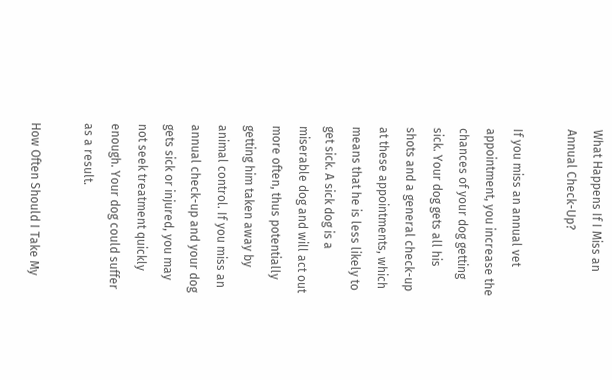What Happens If I Miss an Annual Check-Up?

If you miss an annual vet appointment, you increase the chances of your dog getting sick. Your dog gets all his shots and a general check-up at these appointments, which means that he is less likely to get sick. A sick dog is a miserable dog and will act out more often, thus potentially getting him taken away by animal control. If you miss an annual check-up and your dog gets sick or injured, you may not seek treatment quickly enough. Your dog could suffer as a result.

How Often Should I Take My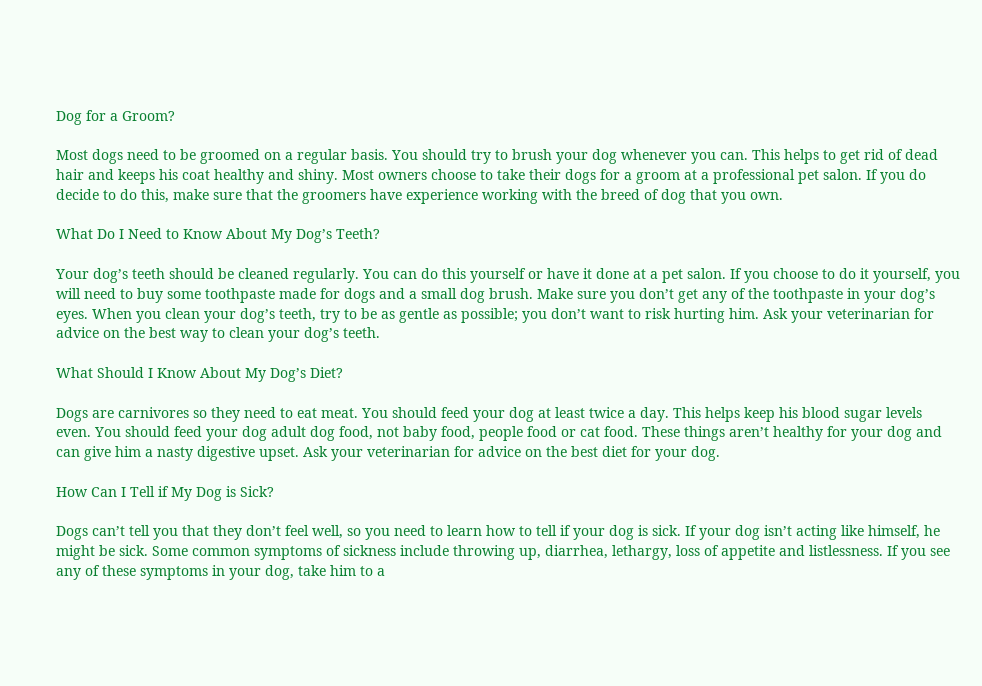Dog for a Groom?

Most dogs need to be groomed on a regular basis. You should try to brush your dog whenever you can. This helps to get rid of dead hair and keeps his coat healthy and shiny. Most owners choose to take their dogs for a groom at a professional pet salon. If you do decide to do this, make sure that the groomers have experience working with the breed of dog that you own.

What Do I Need to Know About My Dog’s Teeth?

Your dog’s teeth should be cleaned regularly. You can do this yourself or have it done at a pet salon. If you choose to do it yourself, you will need to buy some toothpaste made for dogs and a small dog brush. Make sure you don’t get any of the toothpaste in your dog’s eyes. When you clean your dog’s teeth, try to be as gentle as possible; you don’t want to risk hurting him. Ask your veterinarian for advice on the best way to clean your dog’s teeth.

What Should I Know About My Dog’s Diet?

Dogs are carnivores so they need to eat meat. You should feed your dog at least twice a day. This helps keep his blood sugar levels even. You should feed your dog adult dog food, not baby food, people food or cat food. These things aren’t healthy for your dog and can give him a nasty digestive upset. Ask your veterinarian for advice on the best diet for your dog.

How Can I Tell if My Dog is Sick?

Dogs can’t tell you that they don’t feel well, so you need to learn how to tell if your dog is sick. If your dog isn’t acting like himself, he might be sick. Some common symptoms of sickness include throwing up, diarrhea, lethargy, loss of appetite and listlessness. If you see any of these symptoms in your dog, take him to a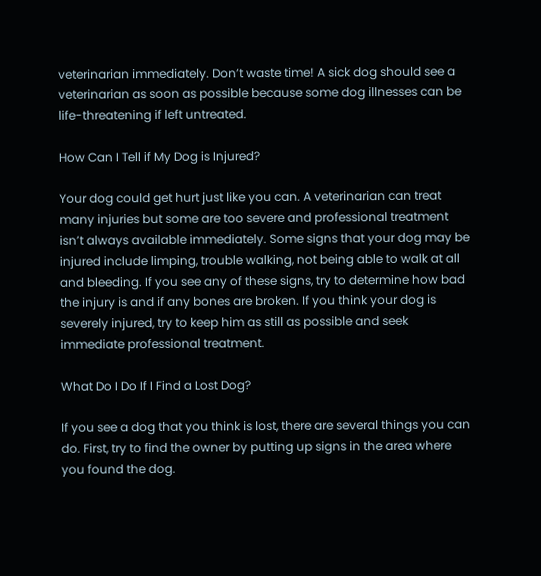veterinarian immediately. Don’t waste time! A sick dog should see a veterinarian as soon as possible because some dog illnesses can be life-threatening if left untreated.

How Can I Tell if My Dog is Injured?

Your dog could get hurt just like you can. A veterinarian can treat many injuries but some are too severe and professional treatment isn’t always available immediately. Some signs that your dog may be injured include limping, trouble walking, not being able to walk at all and bleeding. If you see any of these signs, try to determine how bad the injury is and if any bones are broken. If you think your dog is severely injured, try to keep him as still as possible and seek immediate professional treatment.

What Do I Do If I Find a Lost Dog?

If you see a dog that you think is lost, there are several things you can do. First, try to find the owner by putting up signs in the area where you found the dog.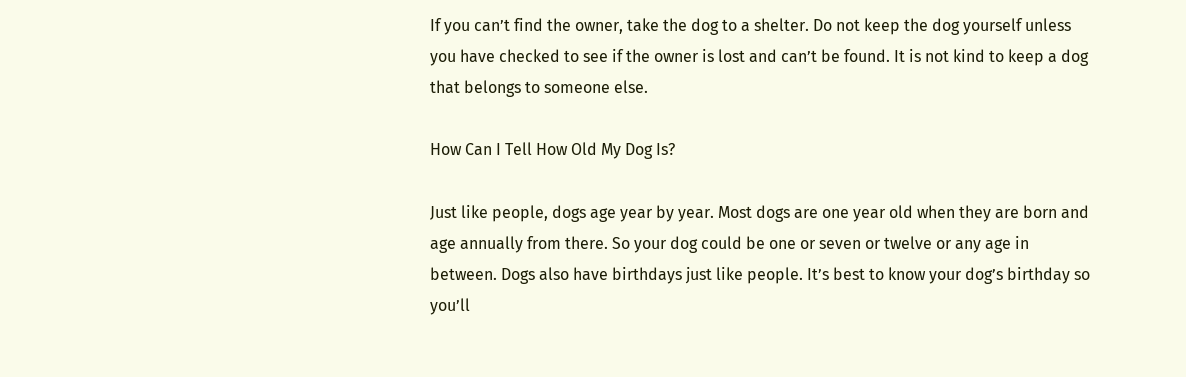If you can’t find the owner, take the dog to a shelter. Do not keep the dog yourself unless you have checked to see if the owner is lost and can’t be found. It is not kind to keep a dog that belongs to someone else.

How Can I Tell How Old My Dog Is?

Just like people, dogs age year by year. Most dogs are one year old when they are born and age annually from there. So your dog could be one or seven or twelve or any age in between. Dogs also have birthdays just like people. It’s best to know your dog’s birthday so you’ll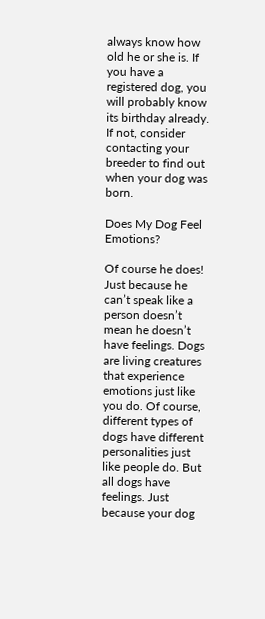always know how old he or she is. If you have a registered dog, you will probably know its birthday already. If not, consider contacting your breeder to find out when your dog was born.

Does My Dog Feel Emotions?

Of course he does! Just because he can’t speak like a person doesn’t mean he doesn’t have feelings. Dogs are living creatures that experience emotions just like you do. Of course, different types of dogs have different personalities just like people do. But all dogs have feelings. Just because your dog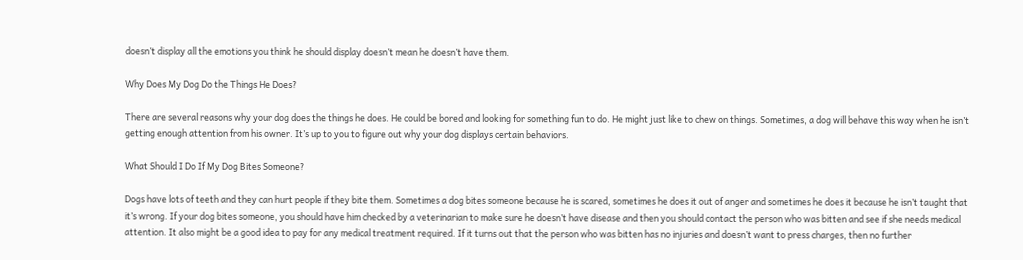doesn’t display all the emotions you think he should display doesn’t mean he doesn’t have them.

Why Does My Dog Do the Things He Does?

There are several reasons why your dog does the things he does. He could be bored and looking for something fun to do. He might just like to chew on things. Sometimes, a dog will behave this way when he isn’t getting enough attention from his owner. It’s up to you to figure out why your dog displays certain behaviors.

What Should I Do If My Dog Bites Someone?

Dogs have lots of teeth and they can hurt people if they bite them. Sometimes a dog bites someone because he is scared, sometimes he does it out of anger and sometimes he does it because he isn’t taught that it’s wrong. If your dog bites someone, you should have him checked by a veterinarian to make sure he doesn’t have disease and then you should contact the person who was bitten and see if she needs medical attention. It also might be a good idea to pay for any medical treatment required. If it turns out that the person who was bitten has no injuries and doesn’t want to press charges, then no further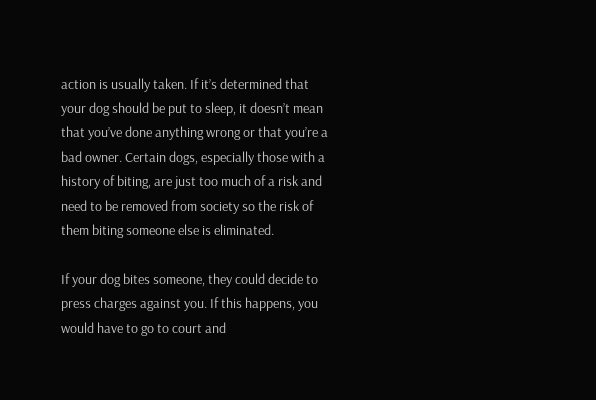action is usually taken. If it’s determined that your dog should be put to sleep, it doesn’t mean that you’ve done anything wrong or that you’re a bad owner. Certain dogs, especially those with a history of biting, are just too much of a risk and need to be removed from society so the risk of them biting someone else is eliminated.

If your dog bites someone, they could decide to press charges against you. If this happens, you would have to go to court and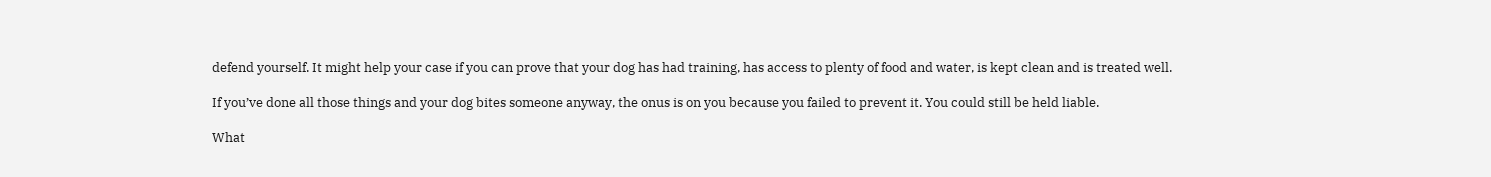defend yourself. It might help your case if you can prove that your dog has had training, has access to plenty of food and water, is kept clean and is treated well.

If you’ve done all those things and your dog bites someone anyway, the onus is on you because you failed to prevent it. You could still be held liable.

What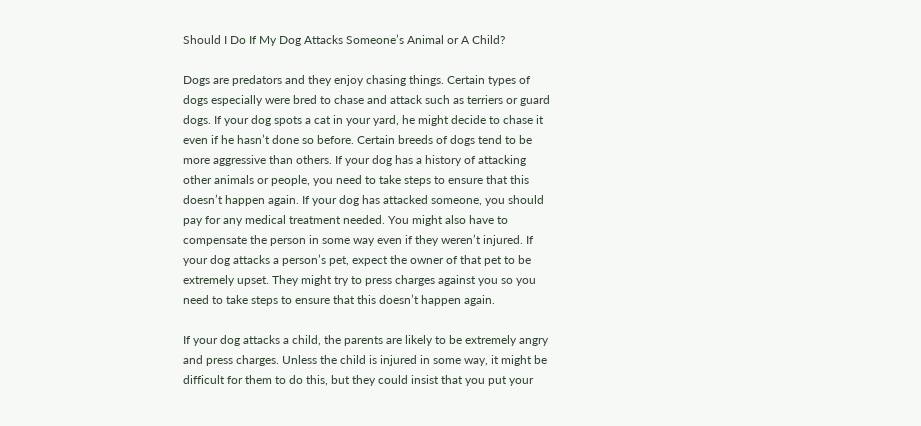Should I Do If My Dog Attacks Someone’s Animal or A Child?

Dogs are predators and they enjoy chasing things. Certain types of dogs especially were bred to chase and attack such as terriers or guard dogs. If your dog spots a cat in your yard, he might decide to chase it even if he hasn’t done so before. Certain breeds of dogs tend to be more aggressive than others. If your dog has a history of attacking other animals or people, you need to take steps to ensure that this doesn’t happen again. If your dog has attacked someone, you should pay for any medical treatment needed. You might also have to compensate the person in some way even if they weren’t injured. If your dog attacks a person’s pet, expect the owner of that pet to be extremely upset. They might try to press charges against you so you need to take steps to ensure that this doesn’t happen again.

If your dog attacks a child, the parents are likely to be extremely angry and press charges. Unless the child is injured in some way, it might be difficult for them to do this, but they could insist that you put your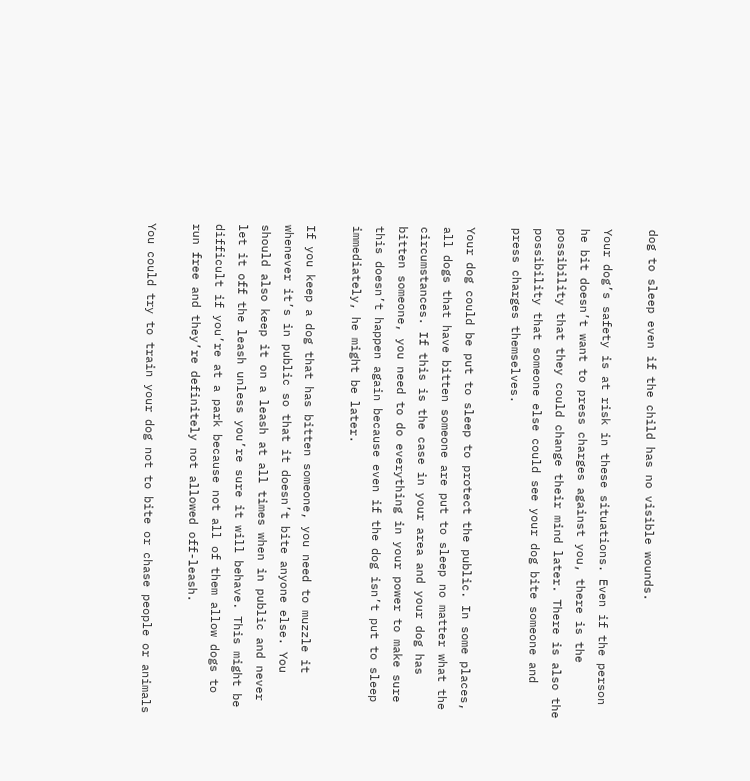dog to sleep even if the child has no visible wounds.

Your dog’s safety is at risk in these situations. Even if the person he bit doesn’t want to press charges against you, there is the possibility that they could change their mind later. There is also the possibility that someone else could see your dog bite someone and press charges themselves.

Your dog could be put to sleep to protect the public. In some places, all dogs that have bitten someone are put to sleep no matter what the circumstances. If this is the case in your area and your dog has bitten someone, you need to do everything in your power to make sure this doesn’t happen again because even if the dog isn’t put to sleep immediately, he might be later.

If you keep a dog that has bitten someone, you need to muzzle it whenever it’s in public so that it doesn’t bite anyone else. You should also keep it on a leash at all times when in public and never let it off the leash unless you’re sure it will behave. This might be difficult if you’re at a park because not all of them allow dogs to run free and they’re definitely not allowed off-leash.

You could try to train your dog not to bite or chase people or animals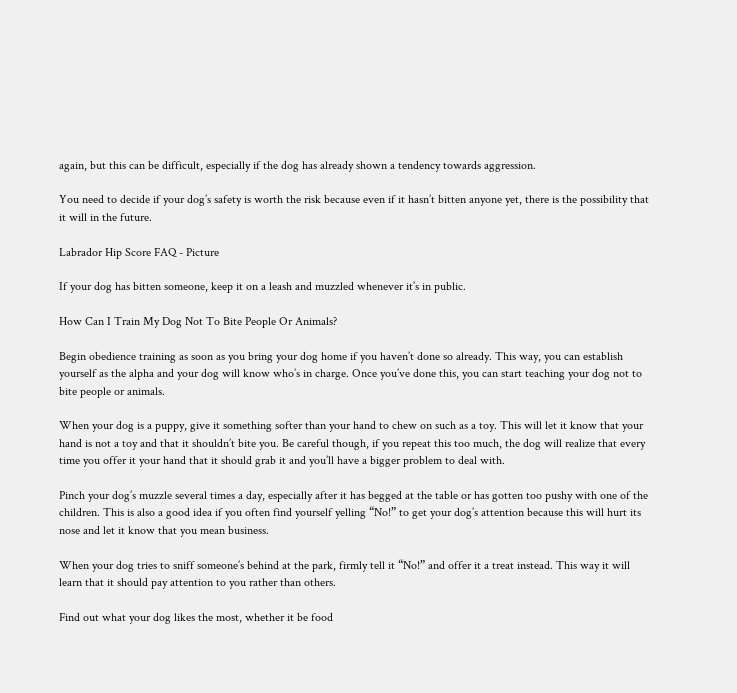again, but this can be difficult, especially if the dog has already shown a tendency towards aggression.

You need to decide if your dog’s safety is worth the risk because even if it hasn’t bitten anyone yet, there is the possibility that it will in the future.

Labrador Hip Score FAQ - Picture

If your dog has bitten someone, keep it on a leash and muzzled whenever it’s in public.

How Can I Train My Dog Not To Bite People Or Animals?

Begin obedience training as soon as you bring your dog home if you haven’t done so already. This way, you can establish yourself as the alpha and your dog will know who’s in charge. Once you’ve done this, you can start teaching your dog not to bite people or animals.

When your dog is a puppy, give it something softer than your hand to chew on such as a toy. This will let it know that your hand is not a toy and that it shouldn’t bite you. Be careful though, if you repeat this too much, the dog will realize that every time you offer it your hand that it should grab it and you’ll have a bigger problem to deal with.

Pinch your dog’s muzzle several times a day, especially after it has begged at the table or has gotten too pushy with one of the children. This is also a good idea if you often find yourself yelling “No!” to get your dog’s attention because this will hurt its nose and let it know that you mean business.

When your dog tries to sniff someone’s behind at the park, firmly tell it “No!” and offer it a treat instead. This way it will learn that it should pay attention to you rather than others.

Find out what your dog likes the most, whether it be food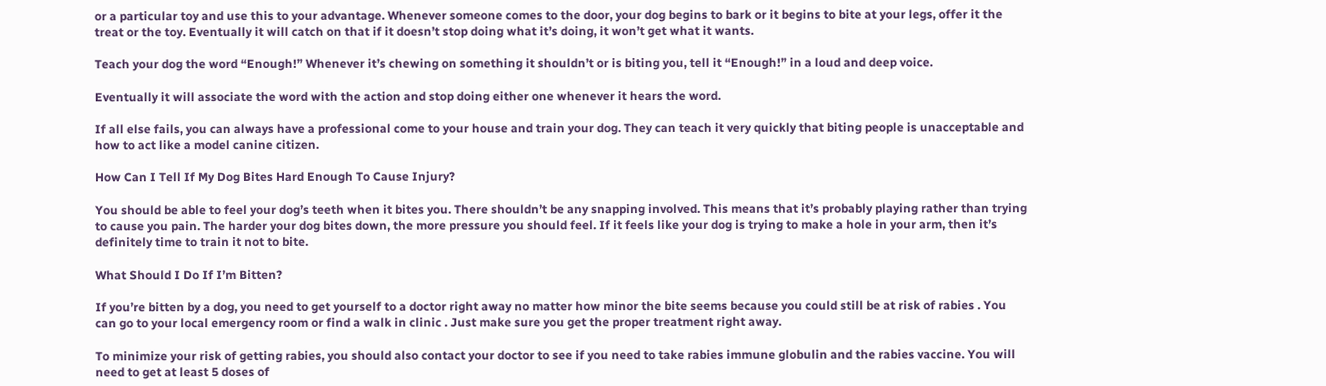or a particular toy and use this to your advantage. Whenever someone comes to the door, your dog begins to bark or it begins to bite at your legs, offer it the treat or the toy. Eventually it will catch on that if it doesn’t stop doing what it’s doing, it won’t get what it wants.

Teach your dog the word “Enough!” Whenever it’s chewing on something it shouldn’t or is biting you, tell it “Enough!” in a loud and deep voice.

Eventually it will associate the word with the action and stop doing either one whenever it hears the word.

If all else fails, you can always have a professional come to your house and train your dog. They can teach it very quickly that biting people is unacceptable and how to act like a model canine citizen.

How Can I Tell If My Dog Bites Hard Enough To Cause Injury?

You should be able to feel your dog’s teeth when it bites you. There shouldn’t be any snapping involved. This means that it’s probably playing rather than trying to cause you pain. The harder your dog bites down, the more pressure you should feel. If it feels like your dog is trying to make a hole in your arm, then it’s definitely time to train it not to bite.

What Should I Do If I’m Bitten?

If you’re bitten by a dog, you need to get yourself to a doctor right away no matter how minor the bite seems because you could still be at risk of rabies . You can go to your local emergency room or find a walk in clinic . Just make sure you get the proper treatment right away.

To minimize your risk of getting rabies, you should also contact your doctor to see if you need to take rabies immune globulin and the rabies vaccine. You will need to get at least 5 doses of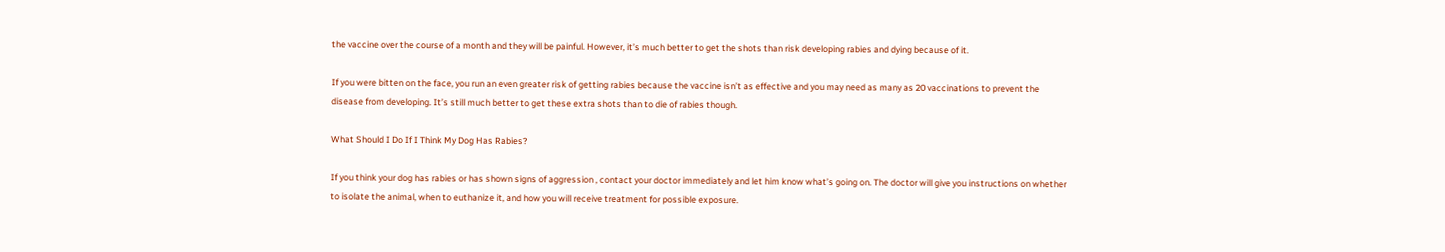the vaccine over the course of a month and they will be painful. However, it’s much better to get the shots than risk developing rabies and dying because of it.

If you were bitten on the face, you run an even greater risk of getting rabies because the vaccine isn’t as effective and you may need as many as 20 vaccinations to prevent the disease from developing. It’s still much better to get these extra shots than to die of rabies though.

What Should I Do If I Think My Dog Has Rabies?

If you think your dog has rabies or has shown signs of aggression , contact your doctor immediately and let him know what’s going on. The doctor will give you instructions on whether to isolate the animal, when to euthanize it, and how you will receive treatment for possible exposure.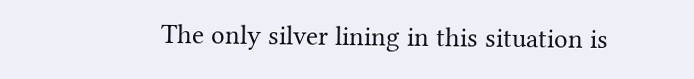The only silver lining in this situation is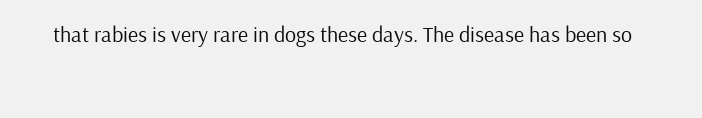that rabies is very rare in dogs these days. The disease has been so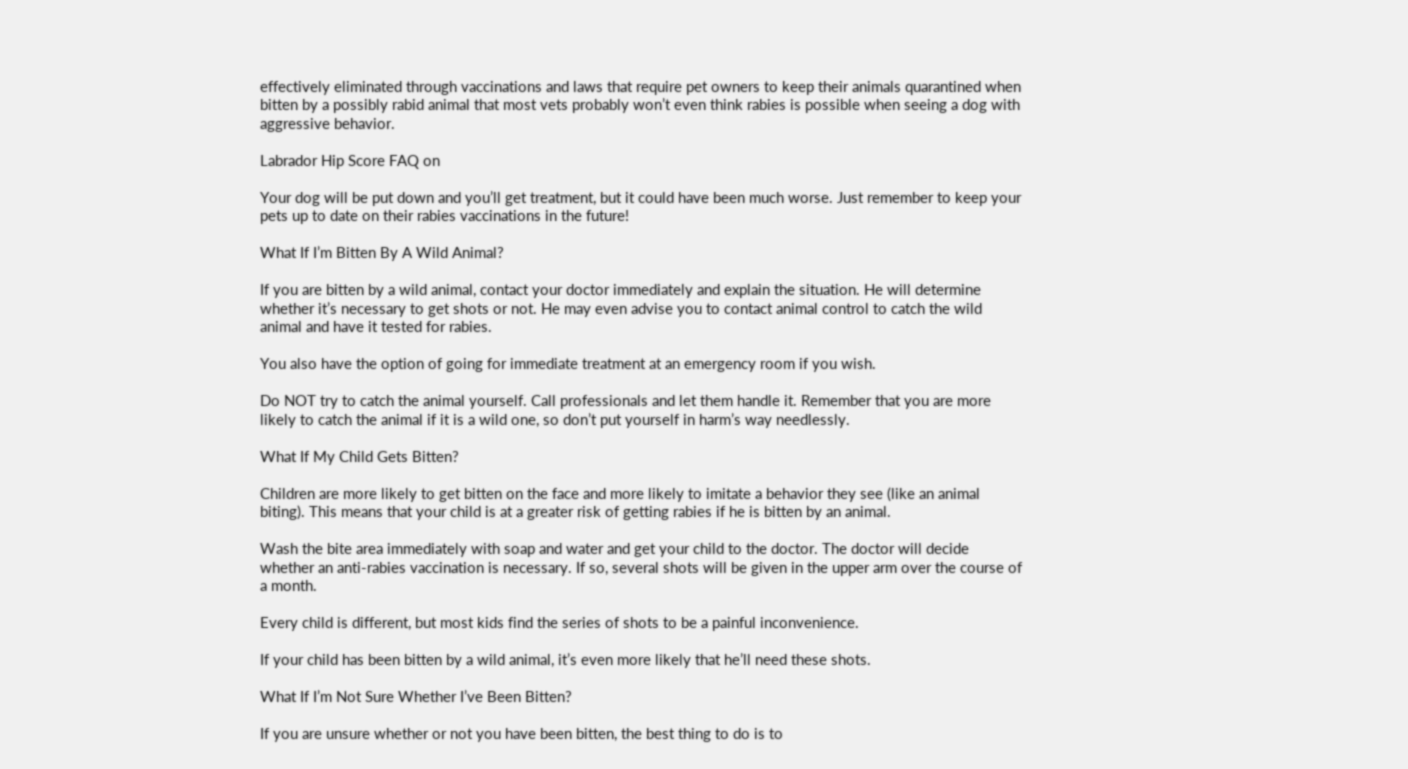effectively eliminated through vaccinations and laws that require pet owners to keep their animals quarantined when bitten by a possibly rabid animal that most vets probably won’t even think rabies is possible when seeing a dog with aggressive behavior.

Labrador Hip Score FAQ on

Your dog will be put down and you’ll get treatment, but it could have been much worse. Just remember to keep your pets up to date on their rabies vaccinations in the future!

What If I’m Bitten By A Wild Animal?

If you are bitten by a wild animal, contact your doctor immediately and explain the situation. He will determine whether it’s necessary to get shots or not. He may even advise you to contact animal control to catch the wild animal and have it tested for rabies.

You also have the option of going for immediate treatment at an emergency room if you wish.

Do NOT try to catch the animal yourself. Call professionals and let them handle it. Remember that you are more likely to catch the animal if it is a wild one, so don’t put yourself in harm’s way needlessly.

What If My Child Gets Bitten?

Children are more likely to get bitten on the face and more likely to imitate a behavior they see (like an animal biting). This means that your child is at a greater risk of getting rabies if he is bitten by an animal.

Wash the bite area immediately with soap and water and get your child to the doctor. The doctor will decide whether an anti-rabies vaccination is necessary. If so, several shots will be given in the upper arm over the course of a month.

Every child is different, but most kids find the series of shots to be a painful inconvenience.

If your child has been bitten by a wild animal, it’s even more likely that he’ll need these shots.

What If I’m Not Sure Whether I’ve Been Bitten?

If you are unsure whether or not you have been bitten, the best thing to do is to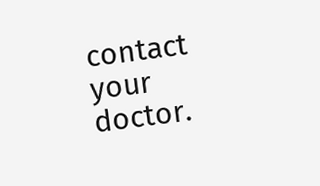contact your doctor.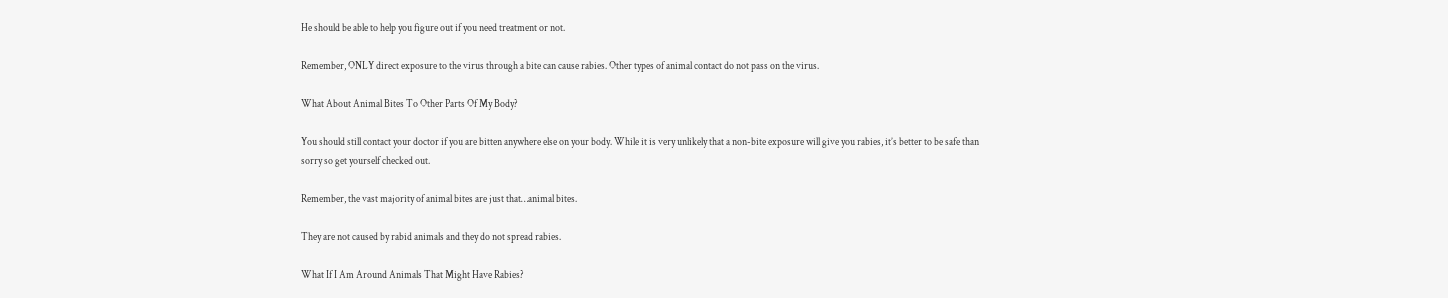He should be able to help you figure out if you need treatment or not.

Remember, ONLY direct exposure to the virus through a bite can cause rabies. Other types of animal contact do not pass on the virus.

What About Animal Bites To Other Parts Of My Body?

You should still contact your doctor if you are bitten anywhere else on your body. While it is very unlikely that a non-bite exposure will give you rabies, it’s better to be safe than sorry so get yourself checked out.

Remember, the vast majority of animal bites are just that…animal bites.

They are not caused by rabid animals and they do not spread rabies.

What If I Am Around Animals That Might Have Rabies?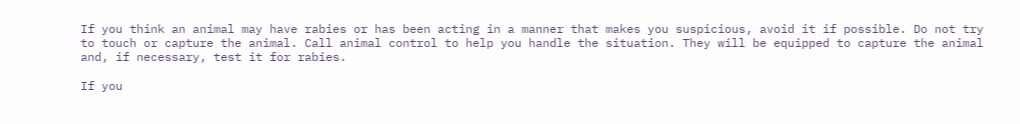If you think an animal may have rabies or has been acting in a manner that makes you suspicious, avoid it if possible. Do not try to touch or capture the animal. Call animal control to help you handle the situation. They will be equipped to capture the animal and, if necessary, test it for rabies.

If you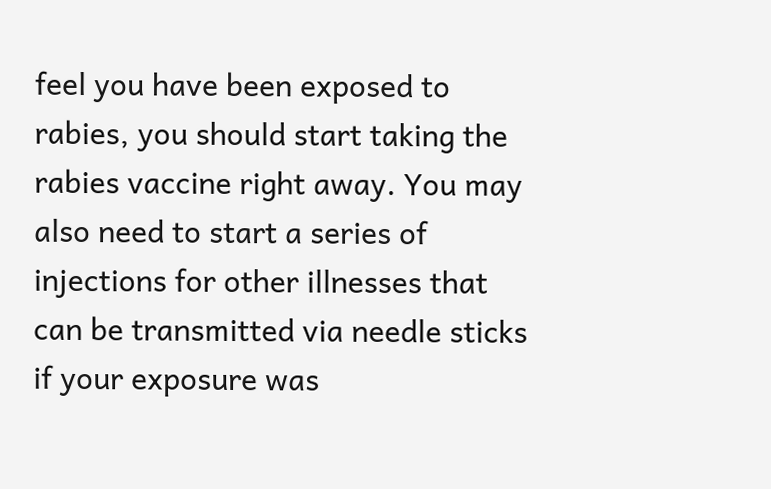feel you have been exposed to rabies, you should start taking the rabies vaccine right away. You may also need to start a series of injections for other illnesses that can be transmitted via needle sticks if your exposure was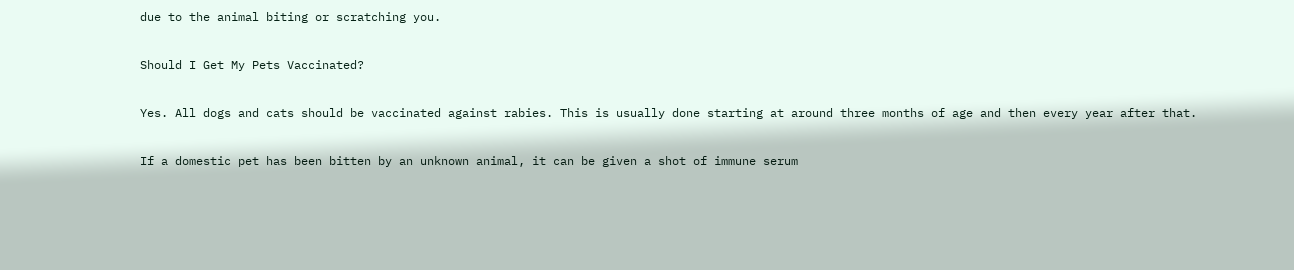due to the animal biting or scratching you.

Should I Get My Pets Vaccinated?

Yes. All dogs and cats should be vaccinated against rabies. This is usually done starting at around three months of age and then every year after that.

If a domestic pet has been bitten by an unknown animal, it can be given a shot of immune serum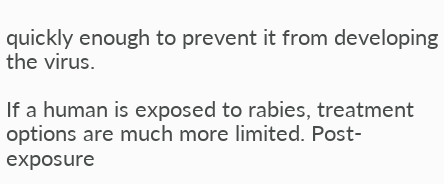quickly enough to prevent it from developing the virus.

If a human is exposed to rabies, treatment options are much more limited. Post-exposure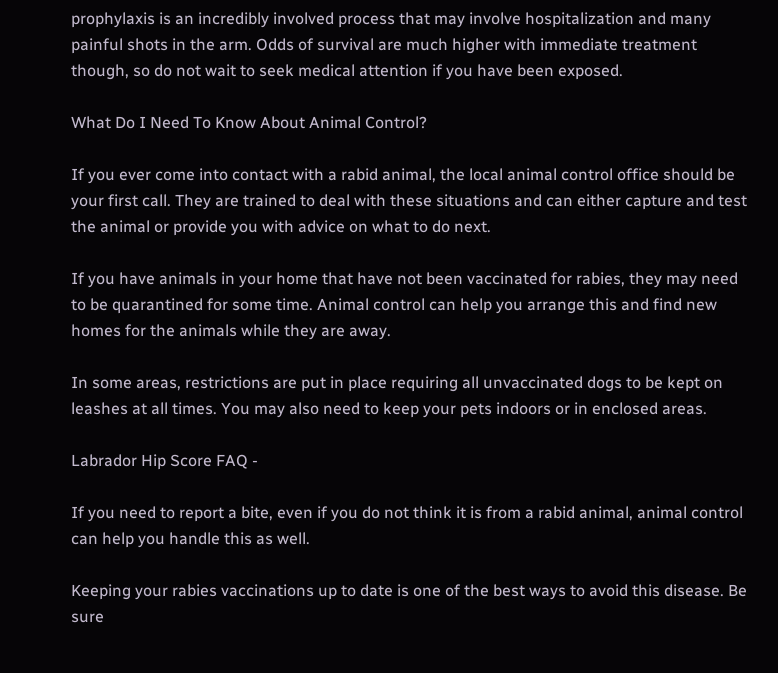prophylaxis is an incredibly involved process that may involve hospitalization and many painful shots in the arm. Odds of survival are much higher with immediate treatment though, so do not wait to seek medical attention if you have been exposed.

What Do I Need To Know About Animal Control?

If you ever come into contact with a rabid animal, the local animal control office should be your first call. They are trained to deal with these situations and can either capture and test the animal or provide you with advice on what to do next.

If you have animals in your home that have not been vaccinated for rabies, they may need to be quarantined for some time. Animal control can help you arrange this and find new homes for the animals while they are away.

In some areas, restrictions are put in place requiring all unvaccinated dogs to be kept on leashes at all times. You may also need to keep your pets indoors or in enclosed areas.

Labrador Hip Score FAQ -

If you need to report a bite, even if you do not think it is from a rabid animal, animal control can help you handle this as well.

Keeping your rabies vaccinations up to date is one of the best ways to avoid this disease. Be sure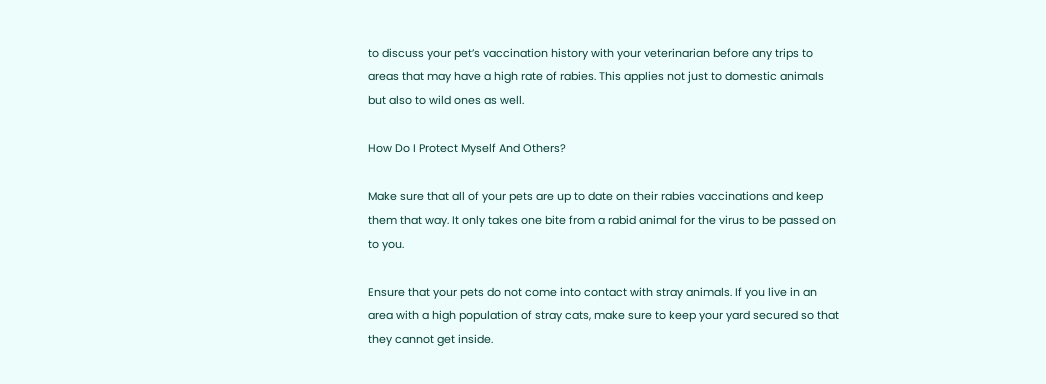to discuss your pet’s vaccination history with your veterinarian before any trips to areas that may have a high rate of rabies. This applies not just to domestic animals but also to wild ones as well.

How Do I Protect Myself And Others?

Make sure that all of your pets are up to date on their rabies vaccinations and keep them that way. It only takes one bite from a rabid animal for the virus to be passed on to you.

Ensure that your pets do not come into contact with stray animals. If you live in an area with a high population of stray cats, make sure to keep your yard secured so that they cannot get inside.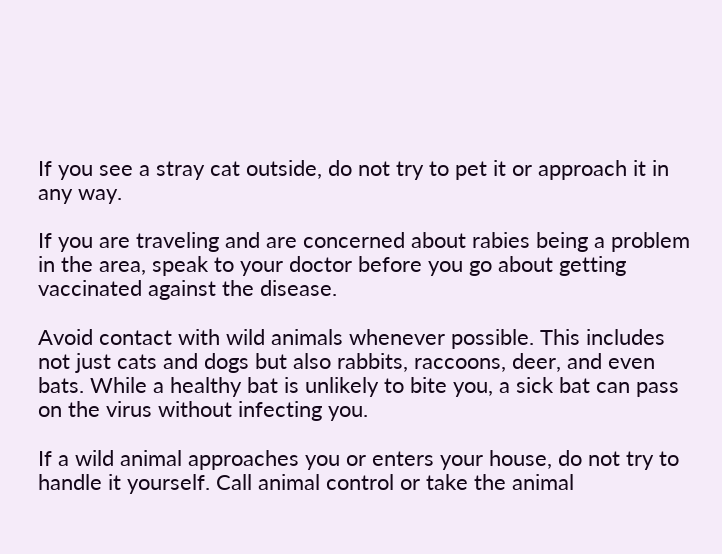If you see a stray cat outside, do not try to pet it or approach it in any way.

If you are traveling and are concerned about rabies being a problem in the area, speak to your doctor before you go about getting vaccinated against the disease.

Avoid contact with wild animals whenever possible. This includes not just cats and dogs but also rabbits, raccoons, deer, and even bats. While a healthy bat is unlikely to bite you, a sick bat can pass on the virus without infecting you.

If a wild animal approaches you or enters your house, do not try to handle it yourself. Call animal control or take the animal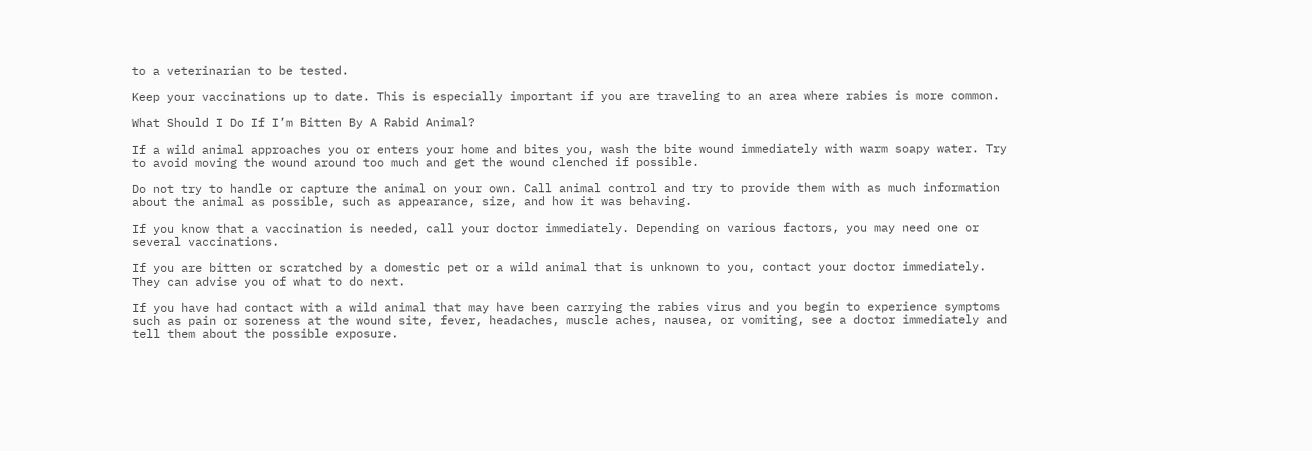to a veterinarian to be tested.

Keep your vaccinations up to date. This is especially important if you are traveling to an area where rabies is more common.

What Should I Do If I’m Bitten By A Rabid Animal?

If a wild animal approaches you or enters your home and bites you, wash the bite wound immediately with warm soapy water. Try to avoid moving the wound around too much and get the wound clenched if possible.

Do not try to handle or capture the animal on your own. Call animal control and try to provide them with as much information about the animal as possible, such as appearance, size, and how it was behaving.

If you know that a vaccination is needed, call your doctor immediately. Depending on various factors, you may need one or several vaccinations.

If you are bitten or scratched by a domestic pet or a wild animal that is unknown to you, contact your doctor immediately. They can advise you of what to do next.

If you have had contact with a wild animal that may have been carrying the rabies virus and you begin to experience symptoms such as pain or soreness at the wound site, fever, headaches, muscle aches, nausea, or vomiting, see a doctor immediately and tell them about the possible exposure.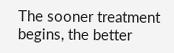The sooner treatment begins, the better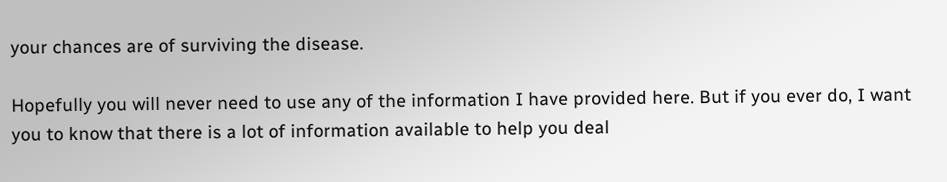your chances are of surviving the disease.

Hopefully you will never need to use any of the information I have provided here. But if you ever do, I want you to know that there is a lot of information available to help you deal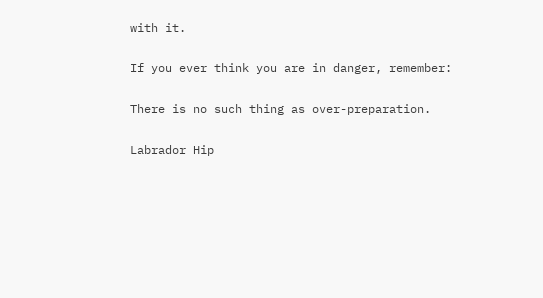with it.

If you ever think you are in danger, remember:

There is no such thing as over-preparation.

Labrador Hip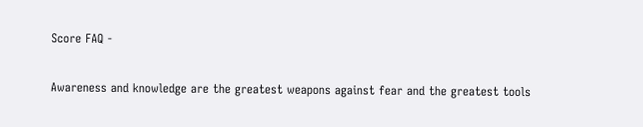Score FAQ -

Awareness and knowledge are the greatest weapons against fear and the greatest tools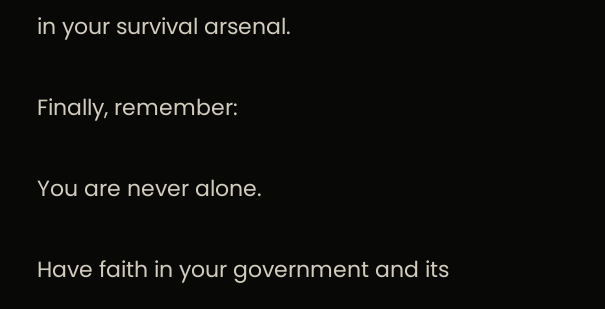in your survival arsenal.

Finally, remember:

You are never alone.

Have faith in your government and its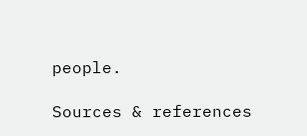people.

Sources & references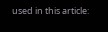used in this article: